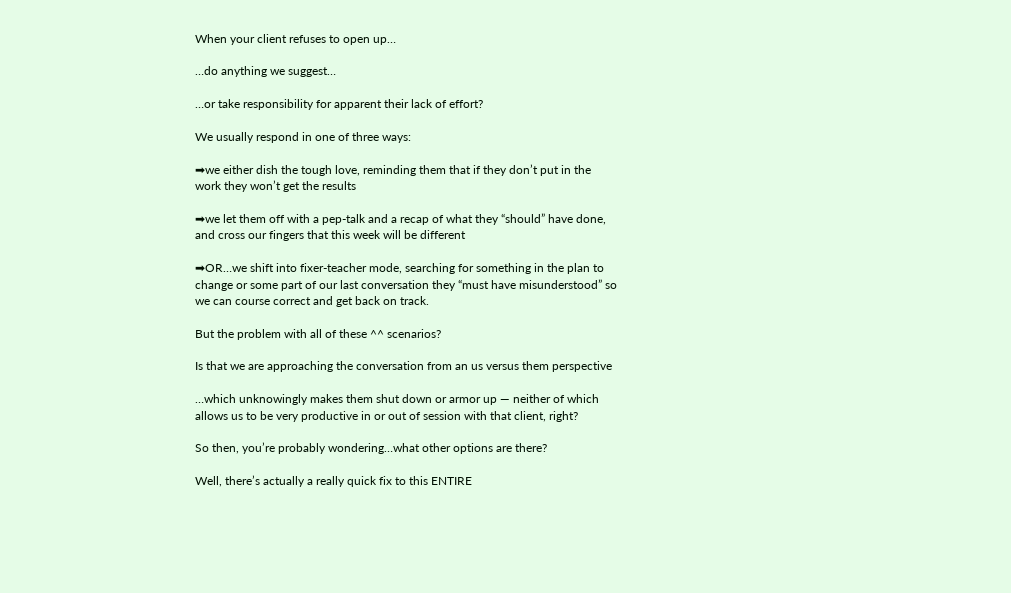When your client refuses to open up…

…do anything we suggest…

…or take responsibility for apparent their lack of effort?

We usually respond in one of three ways:

➡we either dish the tough love, reminding them that if they don’t put in the work they won’t get the results

➡we let them off with a pep-talk and a recap of what they “should” have done, and cross our fingers that this week will be different

➡OR…we shift into fixer-teacher mode, searching for something in the plan to change or some part of our last conversation they “must have misunderstood” so we can course correct and get back on track.

But the problem with all of these ^^ scenarios?

Is that we are approaching the conversation from an us versus them perspective

…which unknowingly makes them shut down or armor up — neither of which allows us to be very productive in or out of session with that client, right?

So then, you’re probably wondering…what other options are there?

Well, there’s actually a really quick fix to this ENTIRE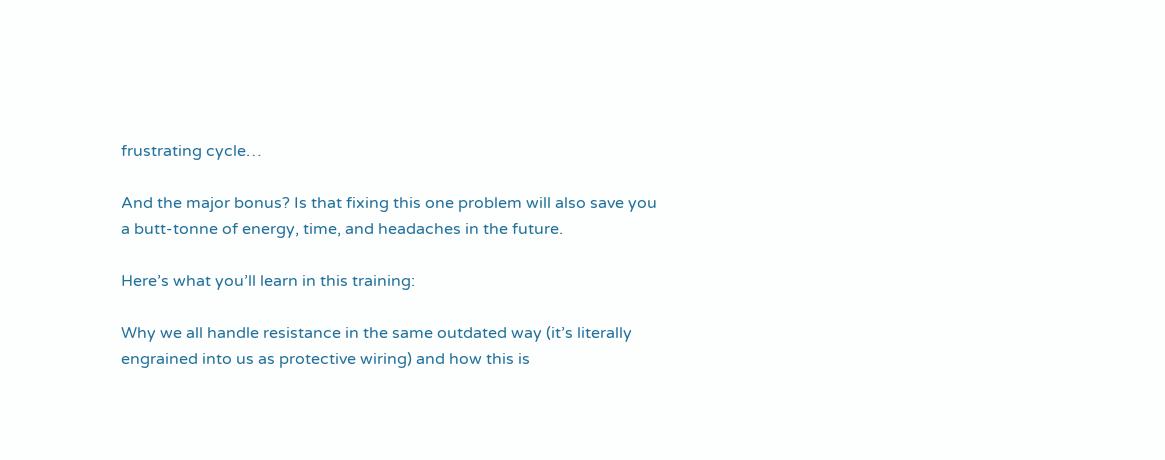frustrating cycle…

And the major bonus? Is that fixing this one problem will also save you a butt-tonne of energy, time, and headaches in the future.

Here’s what you’ll learn in this training:

Why we all handle resistance in the same outdated way (it’s literally engrained into us as protective wiring) and how this is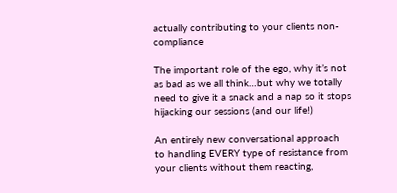actually contributing to your clients non-compliance

The important role of the ego, why it’s not as bad as we all think…but why we totally need to give it a snack and a nap so it stops hijacking our sessions (and our life!)

An entirely new conversational approach to handling EVERY type of resistance from your clients without them reacting,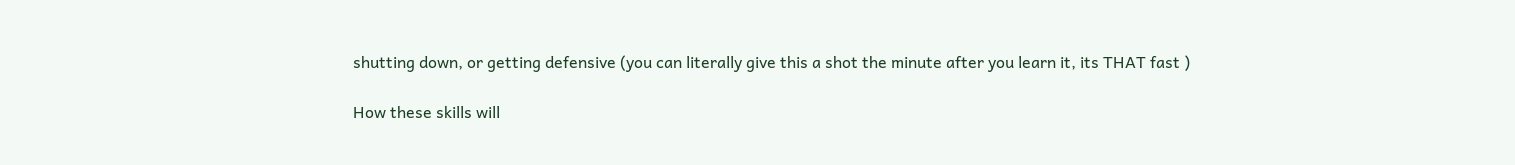shutting down, or getting defensive (you can literally give this a shot the minute after you learn it, its THAT fast )

How these skills will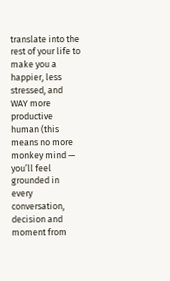translate into the rest of your life to make you a happier, less stressed, and WAY more productive human (this means no more monkey mind — you’ll feel grounded in every conversation, decision and moment from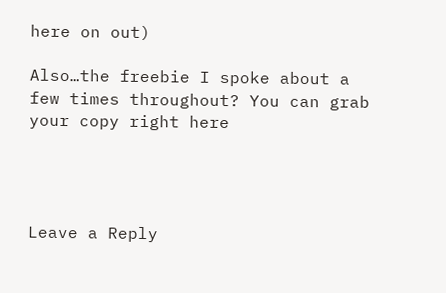here on out)

Also…the freebie I spoke about a few times throughout? You can grab your copy right here




Leave a Reply